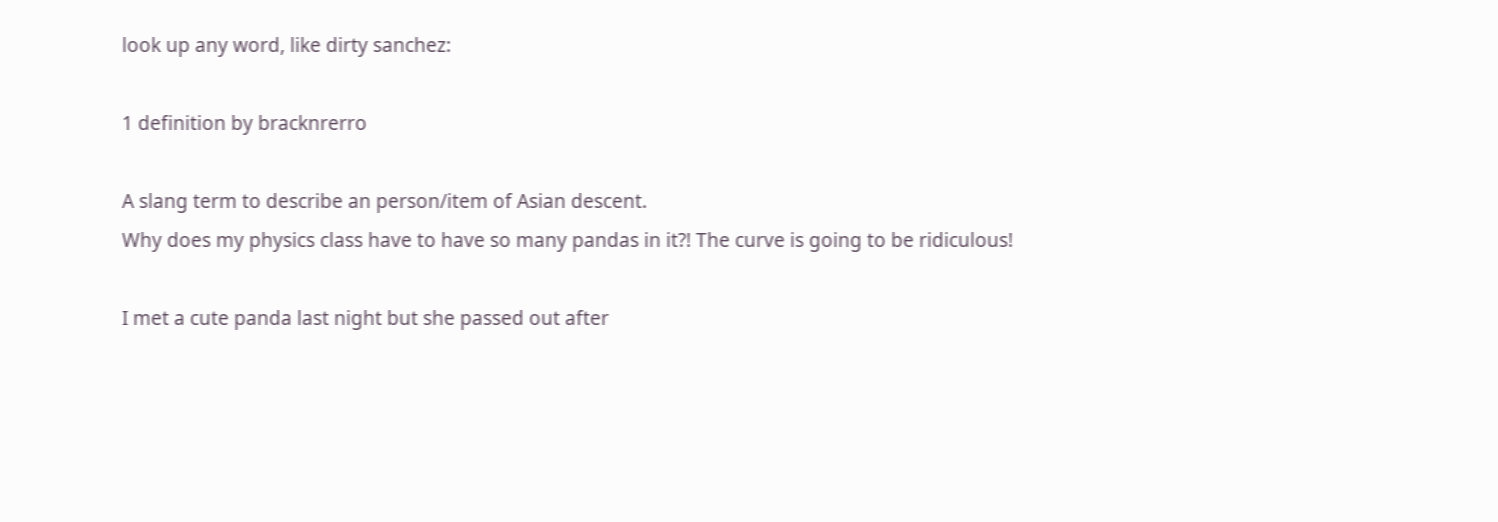look up any word, like dirty sanchez:

1 definition by bracknrerro

A slang term to describe an person/item of Asian descent.
Why does my physics class have to have so many pandas in it?! The curve is going to be ridiculous!

I met a cute panda last night but she passed out after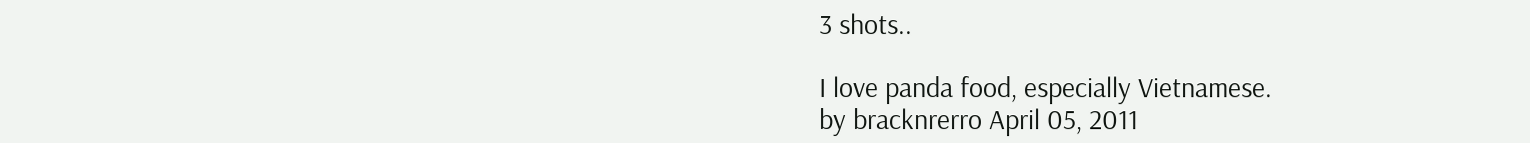3 shots..

I love panda food, especially Vietnamese.
by bracknrerro April 05, 2011